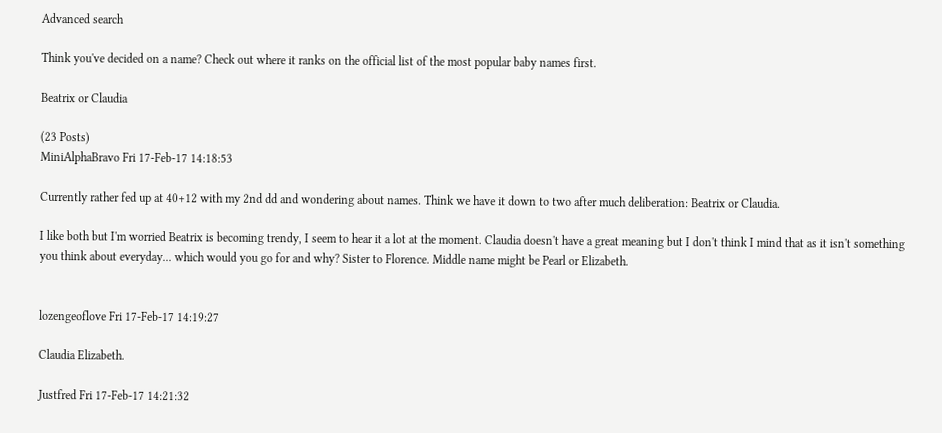Advanced search

Think you've decided on a name? Check out where it ranks on the official list of the most popular baby names first.

Beatrix or Claudia

(23 Posts)
MiniAlphaBravo Fri 17-Feb-17 14:18:53

Currently rather fed up at 40+12 with my 2nd dd and wondering about names. Think we have it down to two after much deliberation: Beatrix or Claudia.

I like both but I'm worried Beatrix is becoming trendy, I seem to hear it a lot at the moment. Claudia doesn't have a great meaning but I don't think I mind that as it isn't something you think about everyday... which would you go for and why? Sister to Florence. Middle name might be Pearl or Elizabeth.


lozengeoflove Fri 17-Feb-17 14:19:27

Claudia Elizabeth.

Justfred Fri 17-Feb-17 14:21:32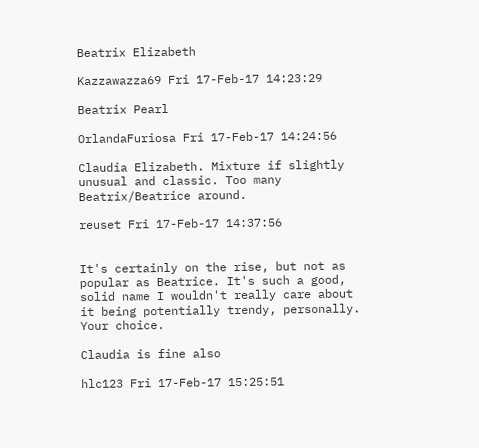Beatrix Elizabeth

Kazzawazza69 Fri 17-Feb-17 14:23:29

Beatrix Pearl

OrlandaFuriosa Fri 17-Feb-17 14:24:56

Claudia Elizabeth. Mixture if slightly unusual and classic. Too many Beatrix/Beatrice around.

reuset Fri 17-Feb-17 14:37:56


It's certainly on the rise, but not as popular as Beatrice. It's such a good, solid name I wouldn't really care about it being potentially trendy, personally. Your choice.

Claudia is fine also

hlc123 Fri 17-Feb-17 15:25:51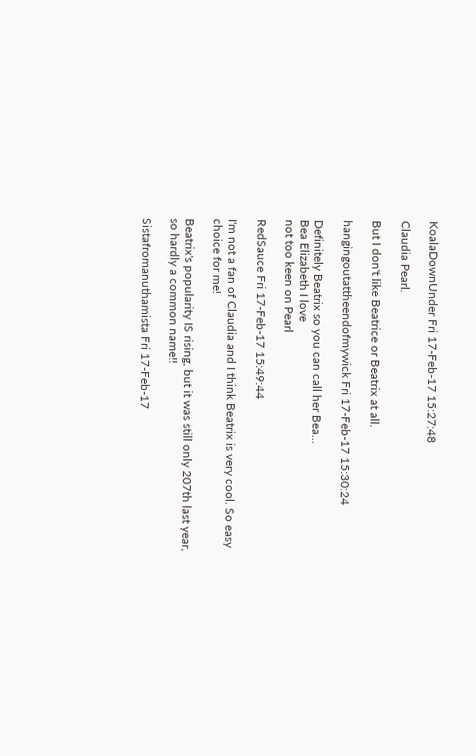KoalaDownUnder Fri 17-Feb-17 15:27:48

Claudia Pearl.

But I don't like Beatrice or Beatrix at all.

hangingoutattheendofmywick Fri 17-Feb-17 15:30:24

Definitely Beatrix so you can call her Bea...
Bea Elizabeth I love
not too keen on Pearl

RedSauce Fri 17-Feb-17 15:49:44

I'm not a fan of Claudia and I think Beatrix is very cool. So easy choice for me!

Beatrix's popularity IS rising, but it was still only 207th last year, so hardly a common name!!

Sistafromanuthamista Fri 17-Feb-17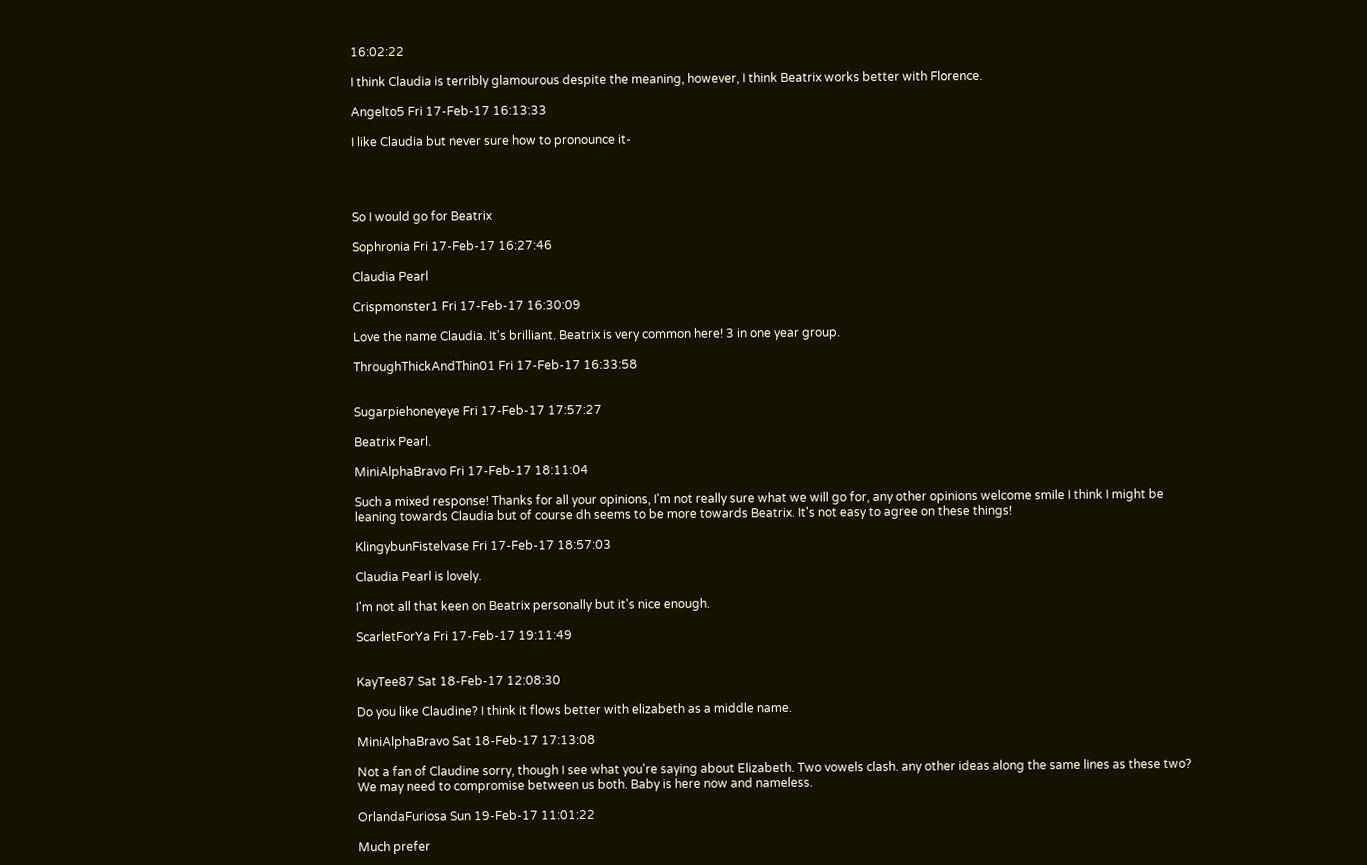16:02:22

I think Claudia is terribly glamourous despite the meaning, however, I think Beatrix works better with Florence.

Angelto5 Fri 17-Feb-17 16:13:33

I like Claudia but never sure how to pronounce it-




So I would go for Beatrix

Sophronia Fri 17-Feb-17 16:27:46

Claudia Pearl

Crispmonster1 Fri 17-Feb-17 16:30:09

Love the name Claudia. It's brilliant. Beatrix is very common here! 3 in one year group.

ThroughThickAndThin01 Fri 17-Feb-17 16:33:58


Sugarpiehoneyeye Fri 17-Feb-17 17:57:27

Beatrix Pearl.

MiniAlphaBravo Fri 17-Feb-17 18:11:04

Such a mixed response! Thanks for all your opinions, I'm not really sure what we will go for, any other opinions welcome smile I think I might be leaning towards Claudia but of course dh seems to be more towards Beatrix. It's not easy to agree on these things!

KlingybunFistelvase Fri 17-Feb-17 18:57:03

Claudia Pearl is lovely.

I'm not all that keen on Beatrix personally but it's nice enough.

ScarletForYa Fri 17-Feb-17 19:11:49


KayTee87 Sat 18-Feb-17 12:08:30

Do you like Claudine? I think it flows better with elizabeth as a middle name.

MiniAlphaBravo Sat 18-Feb-17 17:13:08

Not a fan of Claudine sorry, though I see what you're saying about Elizabeth. Two vowels clash. any other ideas along the same lines as these two? We may need to compromise between us both. Baby is here now and nameless.

OrlandaFuriosa Sun 19-Feb-17 11:01:22

Much prefer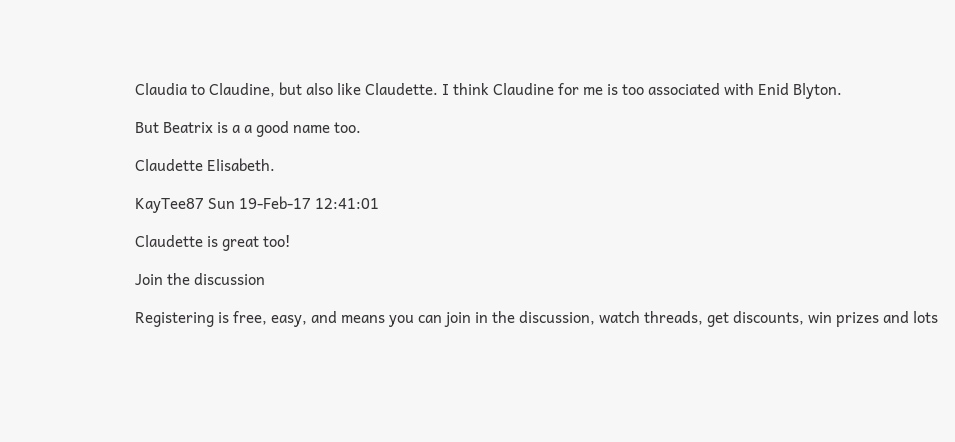Claudia to Claudine, but also like Claudette. I think Claudine for me is too associated with Enid Blyton.

But Beatrix is a a good name too.

Claudette Elisabeth.

KayTee87 Sun 19-Feb-17 12:41:01

Claudette is great too!

Join the discussion

Registering is free, easy, and means you can join in the discussion, watch threads, get discounts, win prizes and lots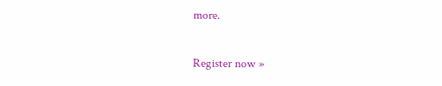more.

Register now »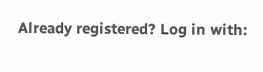Already registered? Log in with: